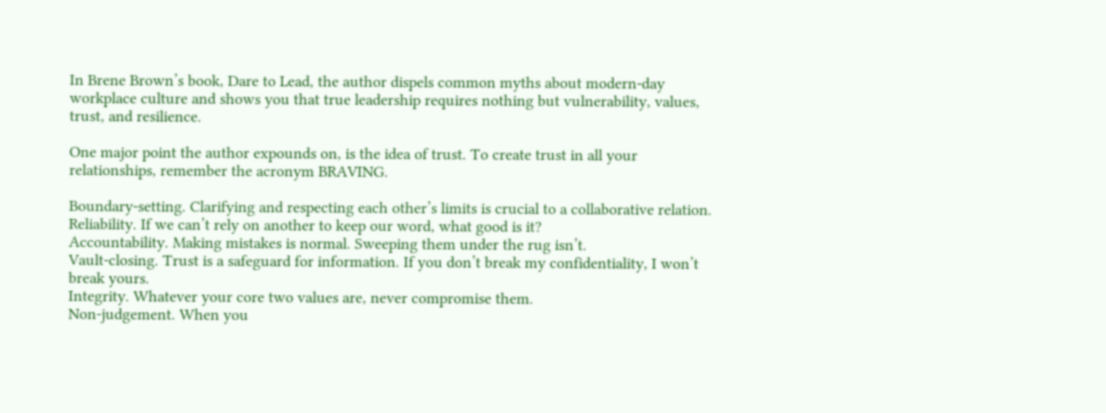In Brene Brown’s book, Dare to Lead, the author dispels common myths about modern-day workplace culture and shows you that true leadership requires nothing but vulnerability, values, trust, and resilience.

One major point the author expounds on, is the idea of trust. To create trust in all your relationships, remember the acronym BRAVING.

Boundary-setting. Clarifying and respecting each other’s limits is crucial to a collaborative relation.
Reliability. If we can’t rely on another to keep our word, what good is it?
Accountability. Making mistakes is normal. Sweeping them under the rug isn’t.
Vault-closing. Trust is a safeguard for information. If you don’t break my confidentiality, I won’t break yours.
Integrity. Whatever your core two values are, never compromise them.
Non-judgement. When you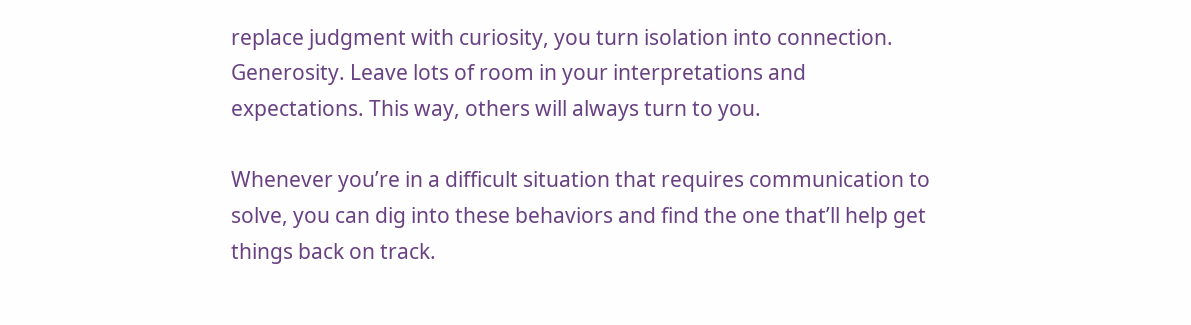replace judgment with curiosity, you turn isolation into connection.
Generosity. Leave lots of room in your interpretations and expectations. This way, others will always turn to you.

Whenever you’re in a difficult situation that requires communication to solve, you can dig into these behaviors and find the one that’ll help get things back on track.